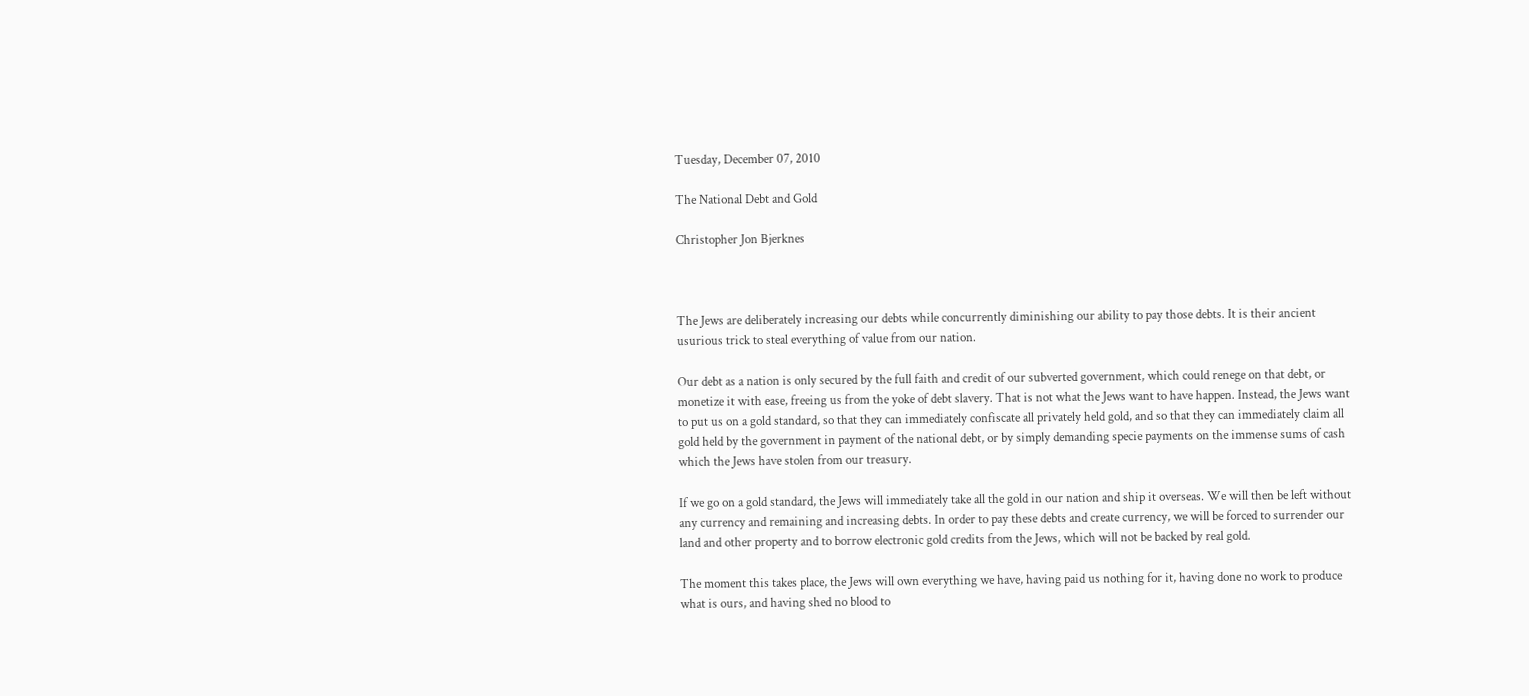Tuesday, December 07, 2010

The National Debt and Gold

Christopher Jon Bjerknes



The Jews are deliberately increasing our debts while concurrently diminishing our ability to pay those debts. It is their ancient usurious trick to steal everything of value from our nation.

Our debt as a nation is only secured by the full faith and credit of our subverted government, which could renege on that debt, or monetize it with ease, freeing us from the yoke of debt slavery. That is not what the Jews want to have happen. Instead, the Jews want to put us on a gold standard, so that they can immediately confiscate all privately held gold, and so that they can immediately claim all gold held by the government in payment of the national debt, or by simply demanding specie payments on the immense sums of cash which the Jews have stolen from our treasury.

If we go on a gold standard, the Jews will immediately take all the gold in our nation and ship it overseas. We will then be left without any currency and remaining and increasing debts. In order to pay these debts and create currency, we will be forced to surrender our land and other property and to borrow electronic gold credits from the Jews, which will not be backed by real gold.

The moment this takes place, the Jews will own everything we have, having paid us nothing for it, having done no work to produce what is ours, and having shed no blood to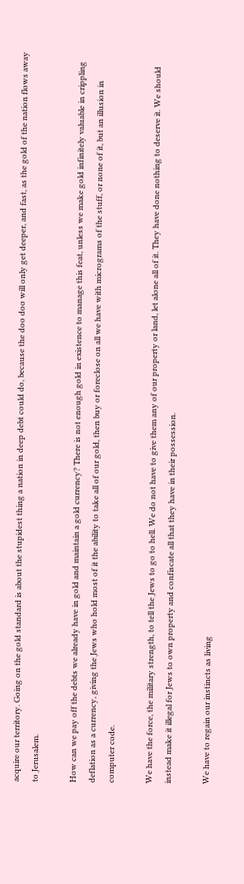acquire our territory. Going on the gold standard is about the stupidest thing a nation in deep debt could do, because the doo doo will only get deeper, and fast, as the gold of the nation flows away to Jerusalem.

How can we pay off the debts we already have in gold and maintain a gold currency? There is not enough gold in existence to manage this feat, unless we make gold infinitely valuable in crippling deflation as a currency, giving the Jews who hold most of it the ability to take all of our gold, then buy or foreclose on all we have with micrograms of the stuff, or none of it, but an illusion in computer code.

We have the force, the military strength, to tell the Jews to go to hell. We do not have to give them any of our property or land, let alone all of it. They have done nothing to deserve it. We should instead make it illegal for Jews to own property and confiscate all that they have in their possession.

We have to regain our instincts as living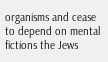organisms and cease to depend on mental fictions the Jews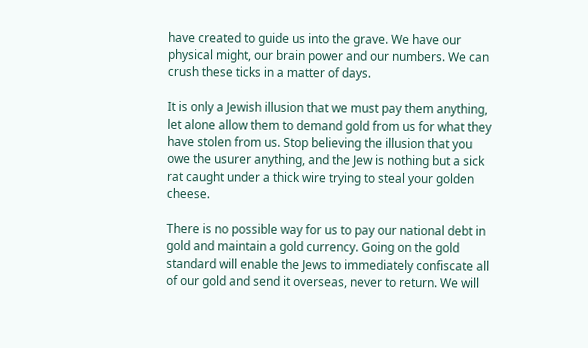have created to guide us into the grave. We have our physical might, our brain power and our numbers. We can crush these ticks in a matter of days.

It is only a Jewish illusion that we must pay them anything, let alone allow them to demand gold from us for what they have stolen from us. Stop believing the illusion that you owe the usurer anything, and the Jew is nothing but a sick rat caught under a thick wire trying to steal your golden cheese.

There is no possible way for us to pay our national debt in gold and maintain a gold currency. Going on the gold standard will enable the Jews to immediately confiscate all of our gold and send it overseas, never to return. We will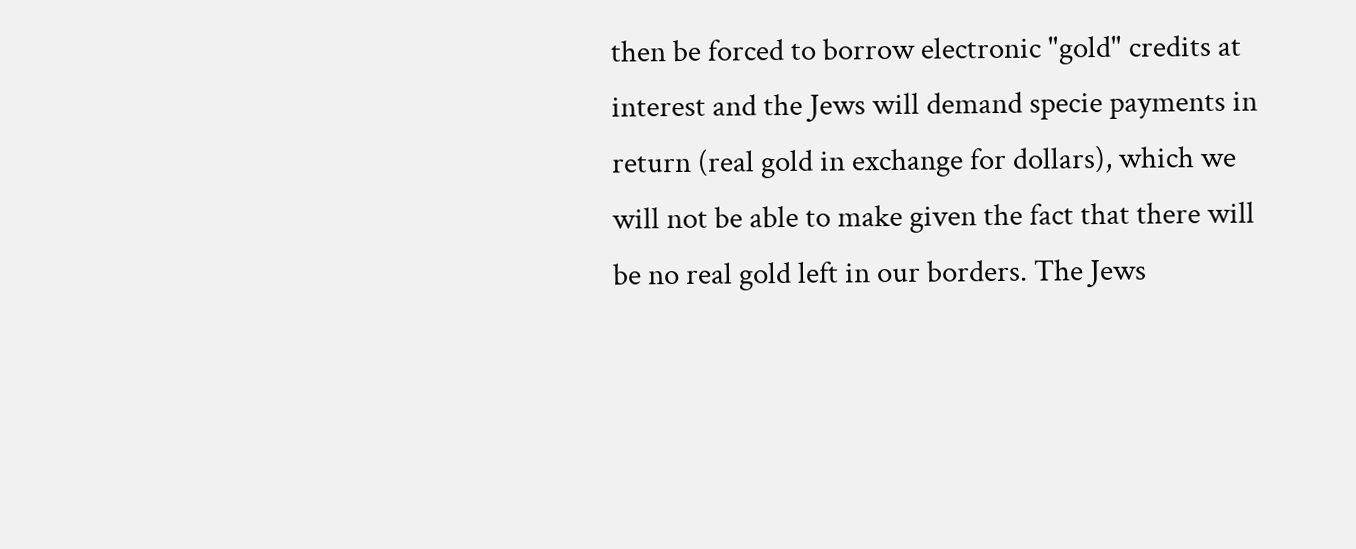then be forced to borrow electronic "gold" credits at interest and the Jews will demand specie payments in return (real gold in exchange for dollars), which we will not be able to make given the fact that there will be no real gold left in our borders. The Jews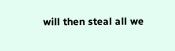will then steal all we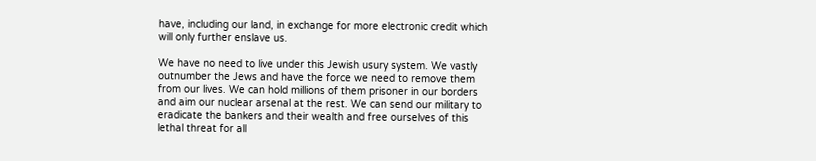have, including our land, in exchange for more electronic credit which will only further enslave us.

We have no need to live under this Jewish usury system. We vastly outnumber the Jews and have the force we need to remove them from our lives. We can hold millions of them prisoner in our borders and aim our nuclear arsenal at the rest. We can send our military to eradicate the bankers and their wealth and free ourselves of this lethal threat for all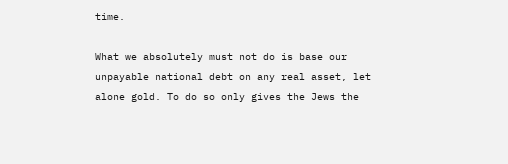time.

What we absolutely must not do is base our unpayable national debt on any real asset, let alone gold. To do so only gives the Jews the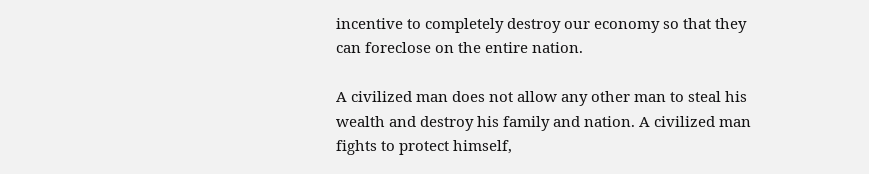incentive to completely destroy our economy so that they can foreclose on the entire nation.

A civilized man does not allow any other man to steal his wealth and destroy his family and nation. A civilized man fights to protect himself,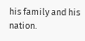his family and his nation.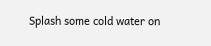Splash some cold water on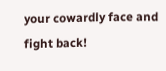your cowardly face and fight back!